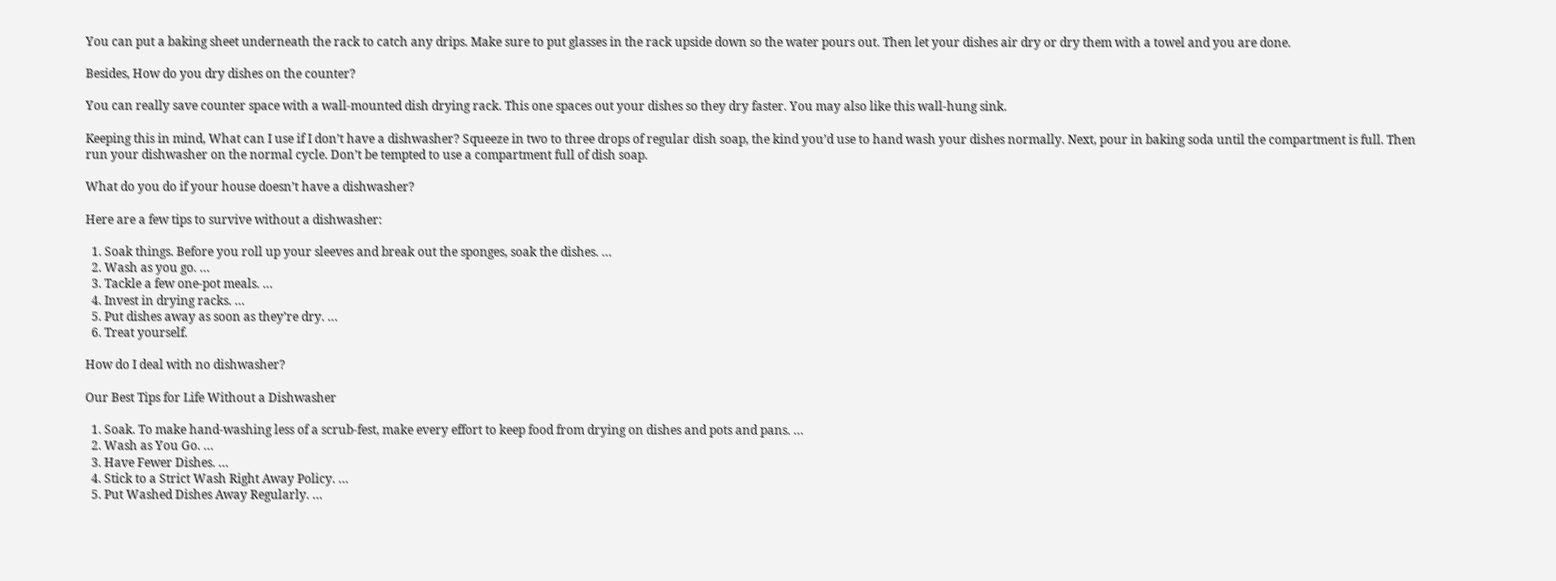You can put a baking sheet underneath the rack to catch any drips. Make sure to put glasses in the rack upside down so the water pours out. Then let your dishes air dry or dry them with a towel and you are done.

Besides, How do you dry dishes on the counter?

You can really save counter space with a wall-mounted dish drying rack. This one spaces out your dishes so they dry faster. You may also like this wall-hung sink.

Keeping this in mind, What can I use if I don’t have a dishwasher? Squeeze in two to three drops of regular dish soap, the kind you’d use to hand wash your dishes normally. Next, pour in baking soda until the compartment is full. Then run your dishwasher on the normal cycle. Don’t be tempted to use a compartment full of dish soap.

What do you do if your house doesn’t have a dishwasher?

Here are a few tips to survive without a dishwasher:

  1. Soak things. Before you roll up your sleeves and break out the sponges, soak the dishes. …
  2. Wash as you go. …
  3. Tackle a few one-pot meals. …
  4. Invest in drying racks. …
  5. Put dishes away as soon as they’re dry. …
  6. Treat yourself.

How do I deal with no dishwasher?

Our Best Tips for Life Without a Dishwasher

  1. Soak. To make hand-washing less of a scrub-fest, make every effort to keep food from drying on dishes and pots and pans. …
  2. Wash as You Go. …
  3. Have Fewer Dishes. …
  4. Stick to a Strict Wash Right Away Policy. …
  5. Put Washed Dishes Away Regularly. …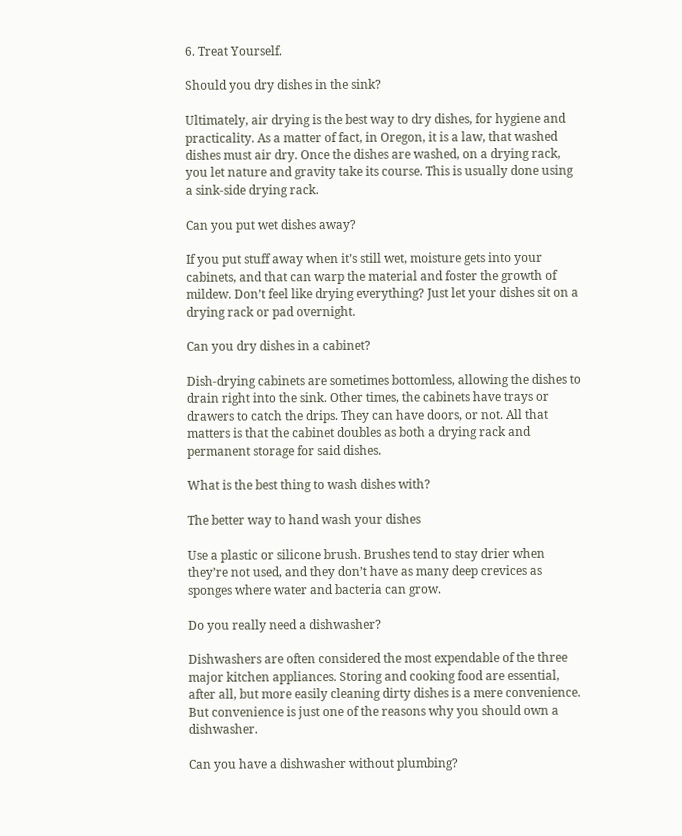6. Treat Yourself.

Should you dry dishes in the sink?

Ultimately, air drying is the best way to dry dishes, for hygiene and practicality. As a matter of fact, in Oregon, it is a law, that washed dishes must air dry. Once the dishes are washed, on a drying rack, you let nature and gravity take its course. This is usually done using a sink-side drying rack.

Can you put wet dishes away?

If you put stuff away when it’s still wet, moisture gets into your cabinets, and that can warp the material and foster the growth of mildew. Don’t feel like drying everything? Just let your dishes sit on a drying rack or pad overnight.

Can you dry dishes in a cabinet?

Dish-drying cabinets are sometimes bottomless, allowing the dishes to drain right into the sink. Other times, the cabinets have trays or drawers to catch the drips. They can have doors, or not. All that matters is that the cabinet doubles as both a drying rack and permanent storage for said dishes.

What is the best thing to wash dishes with?

The better way to hand wash your dishes

Use a plastic or silicone brush. Brushes tend to stay drier when they’re not used, and they don’t have as many deep crevices as sponges where water and bacteria can grow.

Do you really need a dishwasher?

Dishwashers are often considered the most expendable of the three major kitchen appliances. Storing and cooking food are essential, after all, but more easily cleaning dirty dishes is a mere convenience. But convenience is just one of the reasons why you should own a dishwasher.

Can you have a dishwasher without plumbing?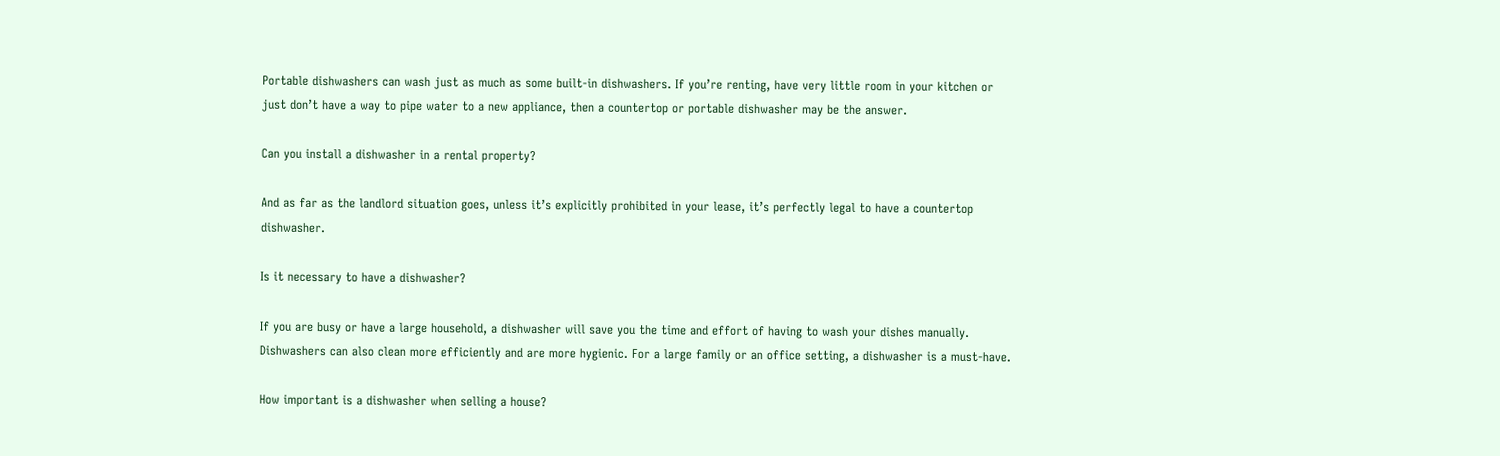Portable dishwashers can wash just as much as some built-in dishwashers. If you’re renting, have very little room in your kitchen or just don’t have a way to pipe water to a new appliance, then a countertop or portable dishwasher may be the answer.

Can you install a dishwasher in a rental property?

And as far as the landlord situation goes, unless it’s explicitly prohibited in your lease, it’s perfectly legal to have a countertop dishwasher.

Is it necessary to have a dishwasher?

If you are busy or have a large household, a dishwasher will save you the time and effort of having to wash your dishes manually. Dishwashers can also clean more efficiently and are more hygienic. For a large family or an office setting, a dishwasher is a must-have.

How important is a dishwasher when selling a house?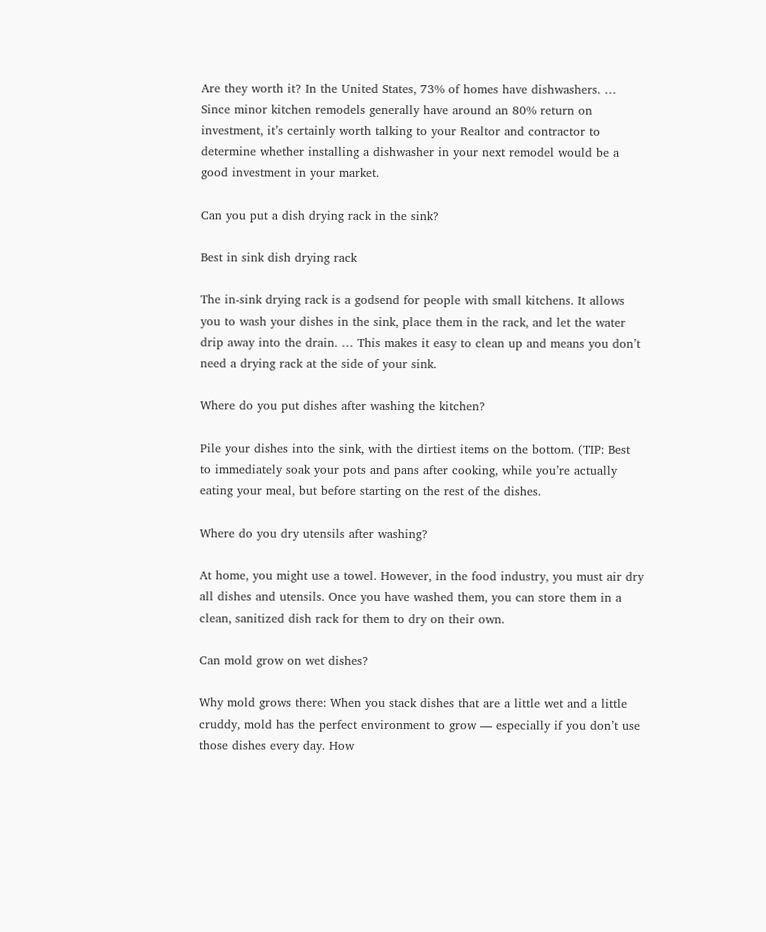Are they worth it? In the United States, 73% of homes have dishwashers. … Since minor kitchen remodels generally have around an 80% return on investment, it’s certainly worth talking to your Realtor and contractor to determine whether installing a dishwasher in your next remodel would be a good investment in your market.

Can you put a dish drying rack in the sink?

Best in sink dish drying rack

The in-sink drying rack is a godsend for people with small kitchens. It allows you to wash your dishes in the sink, place them in the rack, and let the water drip away into the drain. … This makes it easy to clean up and means you don’t need a drying rack at the side of your sink.

Where do you put dishes after washing the kitchen?

Pile your dishes into the sink, with the dirtiest items on the bottom. (TIP: Best to immediately soak your pots and pans after cooking, while you’re actually eating your meal, but before starting on the rest of the dishes.

Where do you dry utensils after washing?

At home, you might use a towel. However, in the food industry, you must air dry all dishes and utensils. Once you have washed them, you can store them in a clean, sanitized dish rack for them to dry on their own.

Can mold grow on wet dishes?

Why mold grows there: When you stack dishes that are a little wet and a little cruddy, mold has the perfect environment to grow — especially if you don’t use those dishes every day. How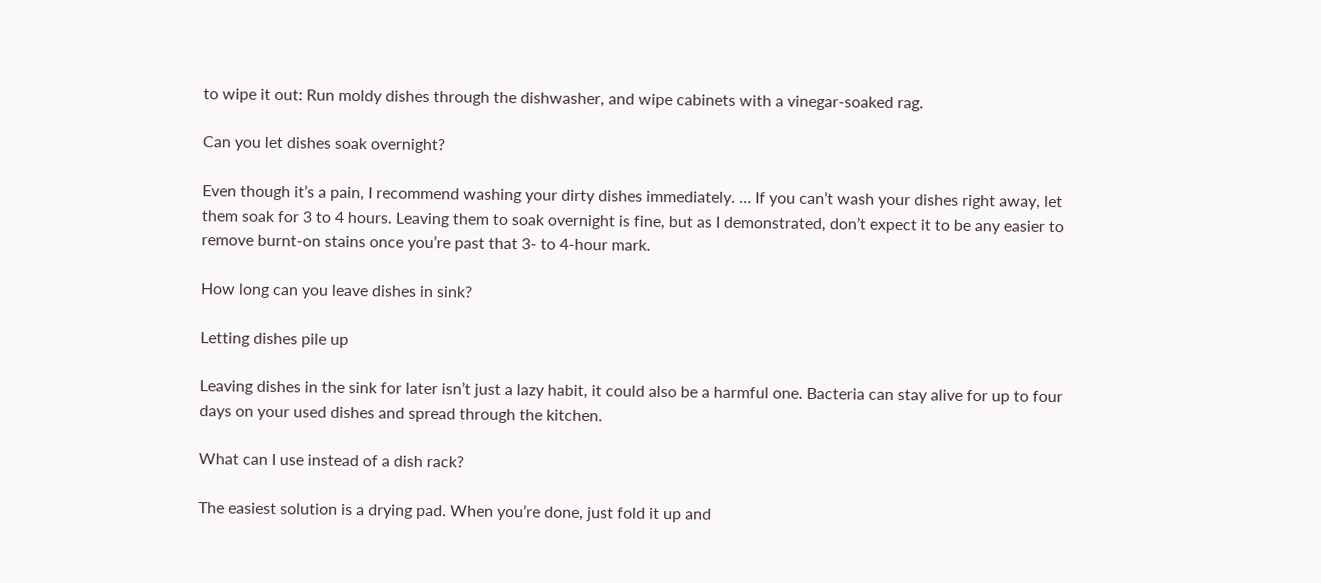to wipe it out: Run moldy dishes through the dishwasher, and wipe cabinets with a vinegar-soaked rag.

Can you let dishes soak overnight?

Even though it’s a pain, I recommend washing your dirty dishes immediately. … If you can’t wash your dishes right away, let them soak for 3 to 4 hours. Leaving them to soak overnight is fine, but as I demonstrated, don’t expect it to be any easier to remove burnt-on stains once you’re past that 3- to 4-hour mark.

How long can you leave dishes in sink?

Letting dishes pile up

Leaving dishes in the sink for later isn’t just a lazy habit, it could also be a harmful one. Bacteria can stay alive for up to four days on your used dishes and spread through the kitchen.

What can I use instead of a dish rack?

The easiest solution is a drying pad. When you’re done, just fold it up and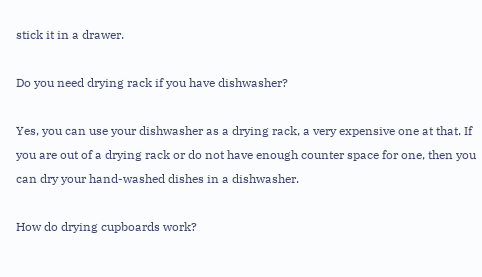stick it in a drawer.

Do you need drying rack if you have dishwasher?

Yes, you can use your dishwasher as a drying rack, a very expensive one at that. If you are out of a drying rack or do not have enough counter space for one, then you can dry your hand-washed dishes in a dishwasher.

How do drying cupboards work?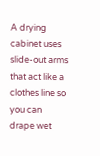A drying cabinet uses slide-out arms that act like a clothes line so you can drape wet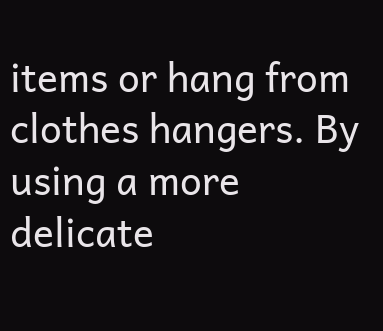items or hang from clothes hangers. By using a more delicate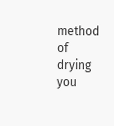method of drying you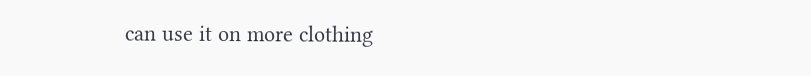can use it on more clothing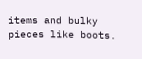items and bulky pieces like boots.